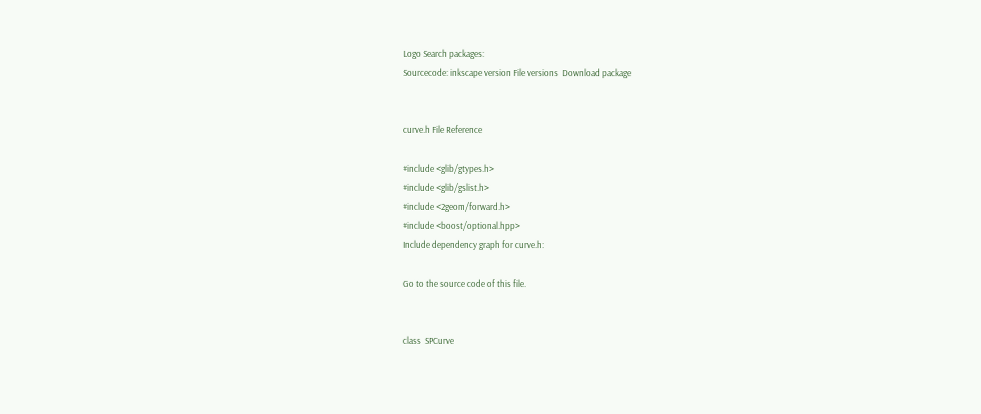Logo Search packages:
Sourcecode: inkscape version File versions  Download package


curve.h File Reference

#include <glib/gtypes.h>
#include <glib/gslist.h>
#include <2geom/forward.h>
#include <boost/optional.hpp>
Include dependency graph for curve.h:

Go to the source code of this file.


class  SPCurve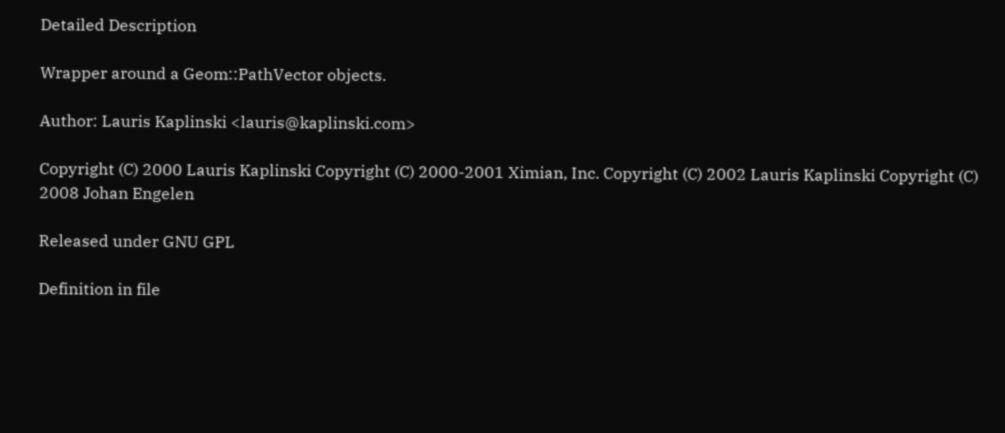Detailed Description

Wrapper around a Geom::PathVector objects.

Author: Lauris Kaplinski <lauris@kaplinski.com>

Copyright (C) 2000 Lauris Kaplinski Copyright (C) 2000-2001 Ximian, Inc. Copyright (C) 2002 Lauris Kaplinski Copyright (C) 2008 Johan Engelen

Released under GNU GPL

Definition in file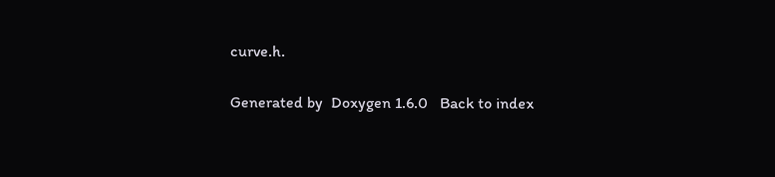curve.h.

Generated by  Doxygen 1.6.0   Back to index